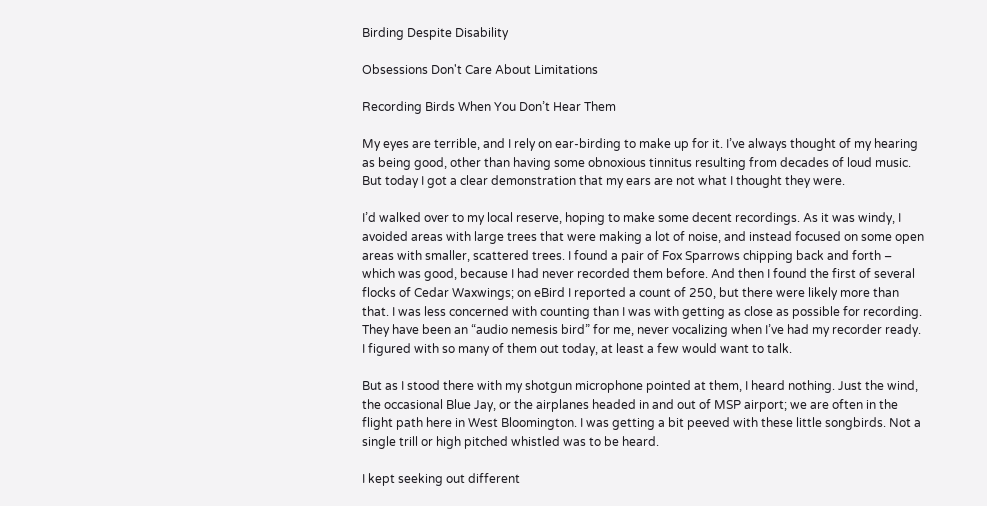Birding Despite Disability

Obsessions Don't Care About Limitations

Recording Birds When You Don’t Hear Them

My eyes are terrible, and I rely on ear-birding to make up for it. I’ve always thought of my hearing as being good, other than having some obnoxious tinnitus resulting from decades of loud music. But today I got a clear demonstration that my ears are not what I thought they were.

I’d walked over to my local reserve, hoping to make some decent recordings. As it was windy, I avoided areas with large trees that were making a lot of noise, and instead focused on some open areas with smaller, scattered trees. I found a pair of Fox Sparrows chipping back and forth – which was good, because I had never recorded them before. And then I found the first of several flocks of Cedar Waxwings; on eBird I reported a count of 250, but there were likely more than that. I was less concerned with counting than I was with getting as close as possible for recording. They have been an “audio nemesis bird” for me, never vocalizing when I’ve had my recorder ready. I figured with so many of them out today, at least a few would want to talk.

But as I stood there with my shotgun microphone pointed at them, I heard nothing. Just the wind, the occasional Blue Jay, or the airplanes headed in and out of MSP airport; we are often in the flight path here in West Bloomington. I was getting a bit peeved with these little songbirds. Not a single trill or high pitched whistled was to be heard.

I kept seeking out different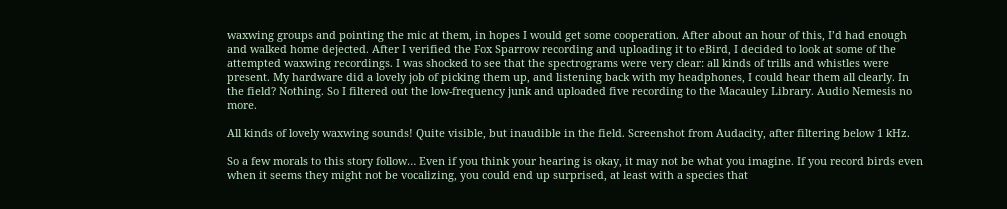waxwing groups and pointing the mic at them, in hopes I would get some cooperation. After about an hour of this, I’d had enough and walked home dejected. After I verified the Fox Sparrow recording and uploading it to eBird, I decided to look at some of the attempted waxwing recordings. I was shocked to see that the spectrograms were very clear: all kinds of trills and whistles were present. My hardware did a lovely job of picking them up, and listening back with my headphones, I could hear them all clearly. In the field? Nothing. So I filtered out the low-frequency junk and uploaded five recording to the Macauley Library. Audio Nemesis no more.

All kinds of lovely waxwing sounds! Quite visible, but inaudible in the field. Screenshot from Audacity, after filtering below 1 kHz.

So a few morals to this story follow… Even if you think your hearing is okay, it may not be what you imagine. If you record birds even when it seems they might not be vocalizing, you could end up surprised, at least with a species that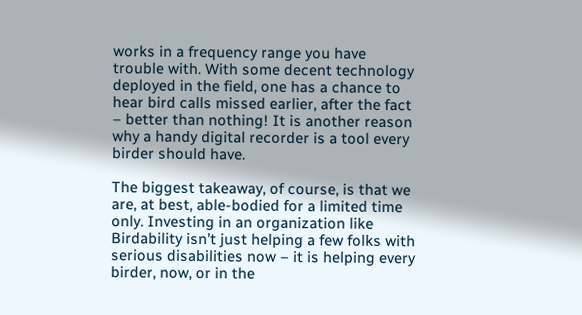works in a frequency range you have trouble with. With some decent technology deployed in the field, one has a chance to hear bird calls missed earlier, after the fact – better than nothing! It is another reason why a handy digital recorder is a tool every birder should have.

The biggest takeaway, of course, is that we are, at best, able-bodied for a limited time only. Investing in an organization like Birdability isn’t just helping a few folks with serious disabilities now – it is helping every birder, now, or in the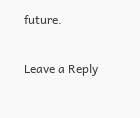future.

Leave a Reply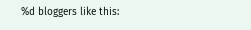%d bloggers like this: